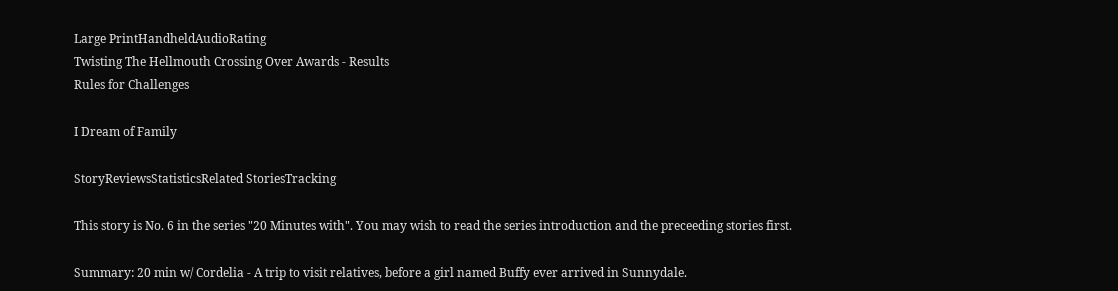Large PrintHandheldAudioRating
Twisting The Hellmouth Crossing Over Awards - Results
Rules for Challenges

I Dream of Family

StoryReviewsStatisticsRelated StoriesTracking

This story is No. 6 in the series "20 Minutes with". You may wish to read the series introduction and the preceeding stories first.

Summary: 20 min w/ Cordelia - A trip to visit relatives, before a girl named Buffy ever arrived in Sunnydale.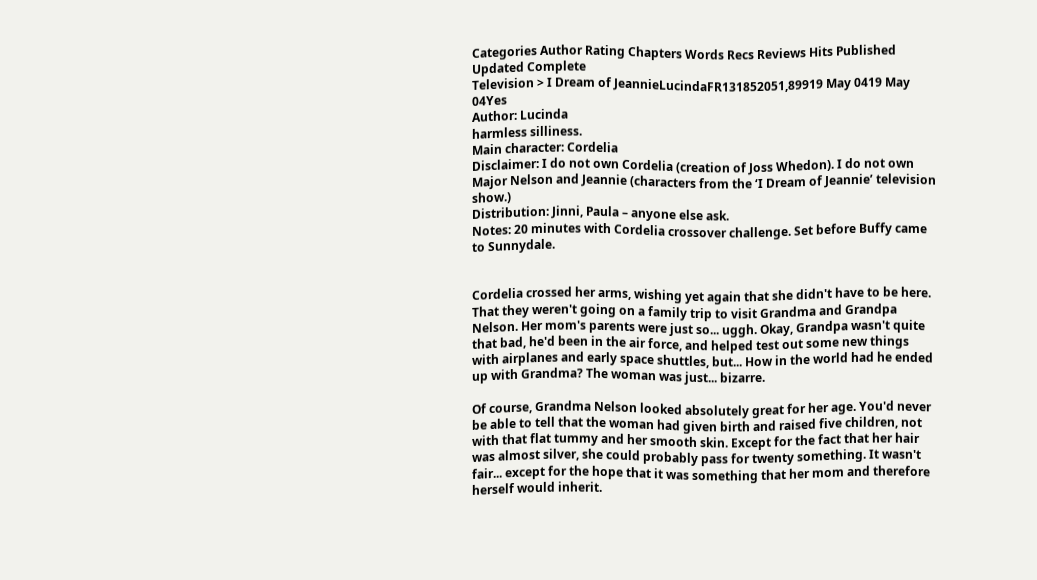Categories Author Rating Chapters Words Recs Reviews Hits Published Updated Complete
Television > I Dream of JeannieLucindaFR131852051,89919 May 0419 May 04Yes
Author: Lucinda
harmless silliness.
Main character: Cordelia
Disclaimer: I do not own Cordelia (creation of Joss Whedon). I do not own Major Nelson and Jeannie (characters from the ‘I Dream of Jeannie’ television show.)
Distribution: Jinni, Paula – anyone else ask.
Notes: 20 minutes with Cordelia crossover challenge. Set before Buffy came to Sunnydale.


Cordelia crossed her arms, wishing yet again that she didn't have to be here. That they weren't going on a family trip to visit Grandma and Grandpa Nelson. Her mom's parents were just so... uggh. Okay, Grandpa wasn't quite that bad, he'd been in the air force, and helped test out some new things with airplanes and early space shuttles, but... How in the world had he ended up with Grandma? The woman was just... bizarre.

Of course, Grandma Nelson looked absolutely great for her age. You'd never be able to tell that the woman had given birth and raised five children, not with that flat tummy and her smooth skin. Except for the fact that her hair was almost silver, she could probably pass for twenty something. It wasn't fair... except for the hope that it was something that her mom and therefore herself would inherit.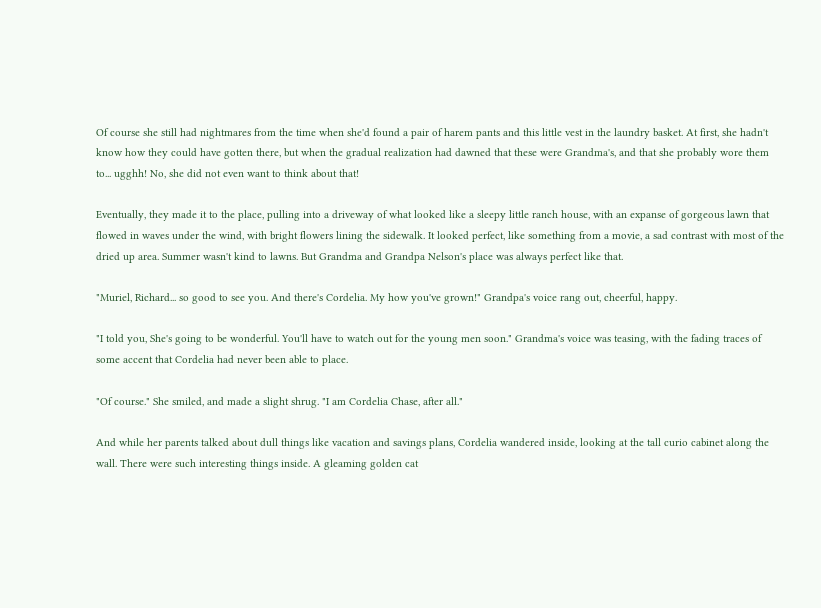Of course she still had nightmares from the time when she'd found a pair of harem pants and this little vest in the laundry basket. At first, she hadn't know how they could have gotten there, but when the gradual realization had dawned that these were Grandma's, and that she probably wore them to... ugghh! No, she did not even want to think about that!

Eventually, they made it to the place, pulling into a driveway of what looked like a sleepy little ranch house, with an expanse of gorgeous lawn that flowed in waves under the wind, with bright flowers lining the sidewalk. It looked perfect, like something from a movie, a sad contrast with most of the dried up area. Summer wasn't kind to lawns. But Grandma and Grandpa Nelson's place was always perfect like that.

"Muriel, Richard... so good to see you. And there's Cordelia. My how you've grown!" Grandpa's voice rang out, cheerful, happy.

"I told you, She's going to be wonderful. You'll have to watch out for the young men soon." Grandma's voice was teasing, with the fading traces of some accent that Cordelia had never been able to place.

"Of course." She smiled, and made a slight shrug. "I am Cordelia Chase, after all."

And while her parents talked about dull things like vacation and savings plans, Cordelia wandered inside, looking at the tall curio cabinet along the wall. There were such interesting things inside. A gleaming golden cat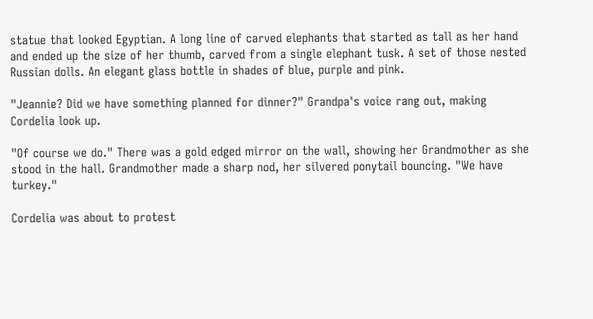statue that looked Egyptian. A long line of carved elephants that started as tall as her hand and ended up the size of her thumb, carved from a single elephant tusk. A set of those nested Russian dolls. An elegant glass bottle in shades of blue, purple and pink.

"Jeannie? Did we have something planned for dinner?" Grandpa's voice rang out, making Cordelia look up.

"Of course we do." There was a gold edged mirror on the wall, showing her Grandmother as she stood in the hall. Grandmother made a sharp nod, her silvered ponytail bouncing. "We have turkey."

Cordelia was about to protest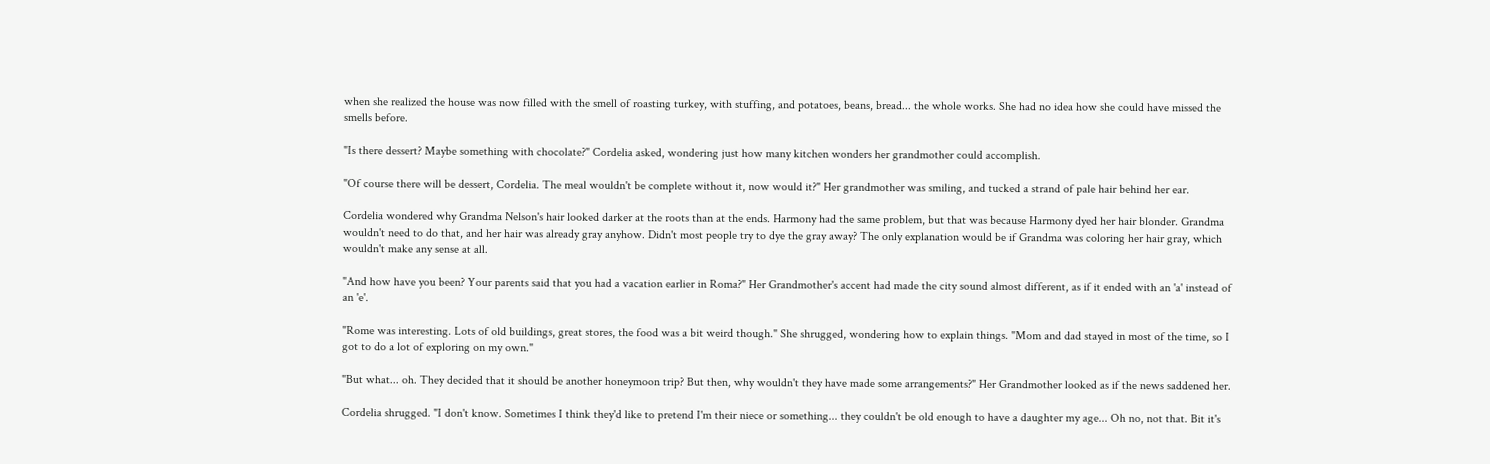when she realized the house was now filled with the smell of roasting turkey, with stuffing, and potatoes, beans, bread... the whole works. She had no idea how she could have missed the smells before.

"Is there dessert? Maybe something with chocolate?" Cordelia asked, wondering just how many kitchen wonders her grandmother could accomplish.

"Of course there will be dessert, Cordelia. The meal wouldn't be complete without it, now would it?" Her grandmother was smiling, and tucked a strand of pale hair behind her ear.

Cordelia wondered why Grandma Nelson's hair looked darker at the roots than at the ends. Harmony had the same problem, but that was because Harmony dyed her hair blonder. Grandma wouldn't need to do that, and her hair was already gray anyhow. Didn't most people try to dye the gray away? The only explanation would be if Grandma was coloring her hair gray, which wouldn't make any sense at all.

"And how have you been? Your parents said that you had a vacation earlier in Roma?" Her Grandmother's accent had made the city sound almost different, as if it ended with an 'a' instead of an 'e'.

"Rome was interesting. Lots of old buildings, great stores, the food was a bit weird though." She shrugged, wondering how to explain things. "Mom and dad stayed in most of the time, so I got to do a lot of exploring on my own."

"But what... oh. They decided that it should be another honeymoon trip? But then, why wouldn't they have made some arrangements?" Her Grandmother looked as if the news saddened her.

Cordelia shrugged. "I don't know. Sometimes I think they'd like to pretend I'm their niece or something... they couldn't be old enough to have a daughter my age... Oh no, not that. Bit it's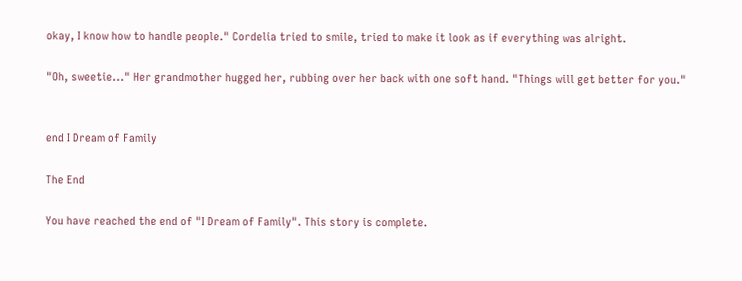okay, I know how to handle people." Cordelia tried to smile, tried to make it look as if everything was alright.

"Oh, sweetie..." Her grandmother hugged her, rubbing over her back with one soft hand. "Things will get better for you."


end I Dream of Family

The End

You have reached the end of "I Dream of Family". This story is complete.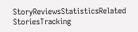StoryReviewsStatisticsRelated StoriesTracking